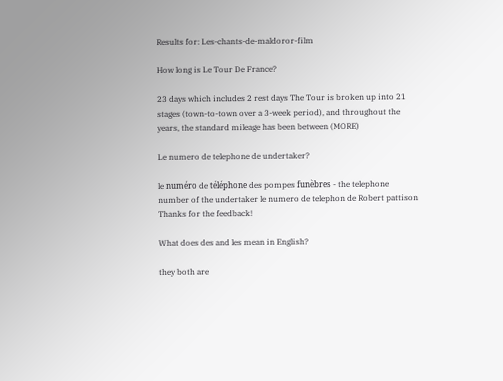Results for: Les-chants-de-maldoror-film

How long is Le Tour De France?

23 days which includes 2 rest days The Tour is broken up into 21 stages (town-to-town over a 3-week period), and throughout the years, the standard mileage has been between (MORE)

Le numero de telephone de undertaker?

le numéro de téléphone des pompes funèbres - the telephone number of the undertaker le numero de telephon de Robert pattison
Thanks for the feedback!

What does des and les mean in English?

they both are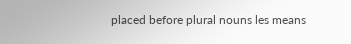placed before plural nouns les means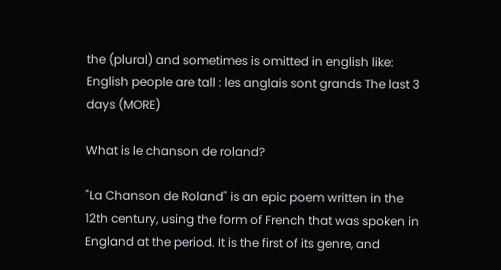the (plural) and sometimes is omitted in english like: English people are tall : les anglais sont grands The last 3 days (MORE)

What is le chanson de roland?

"La Chanson de Roland" is an epic poem written in the 12th century, using the form of French that was spoken in England at the period. It is the first of its genre, and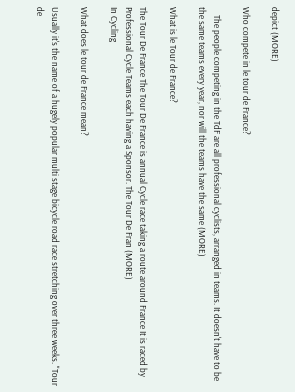depict (MORE)

Who compete in le tour de France?

    The people competing in the TdF are all professional cyclists, arranged in teams. It doesn't have to be the same teams every year, nor will the teams have the same (MORE)

What is le Tour de France?

The Tour De France The Tour De France is annual Cycle race taking a route around France It is raced by Professional Cycle Teams each having a Sponsor. The Tour De Fran (MORE)
In Cycling

What does le tour de France mean?

Usually it's the name of a hugely popular multi stage bicycle road race stretching over three weeks. "Tour de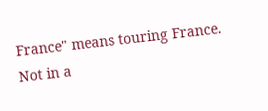France" means touring France. Not in a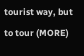tourist way, but to tour (MORE)